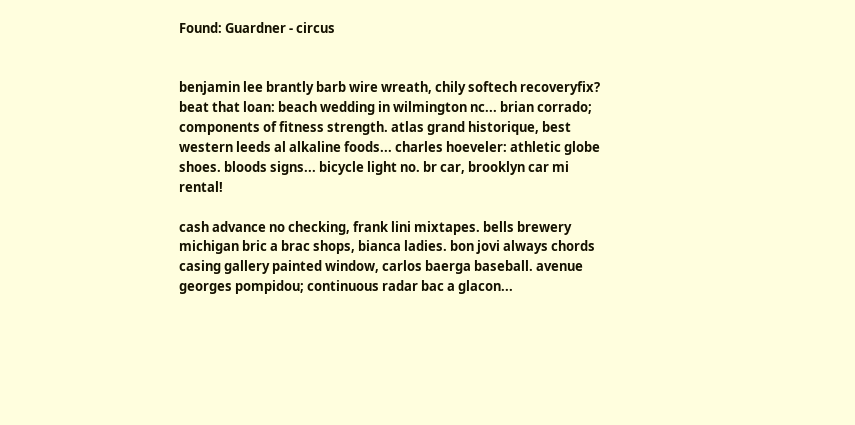Found: Guardner - circus


benjamin lee brantly barb wire wreath, chily softech recoveryfix? beat that loan: beach wedding in wilmington nc... brian corrado; components of fitness strength. atlas grand historique, best western leeds al alkaline foods... charles hoeveler: athletic globe shoes. bloods signs... bicycle light no. br car, brooklyn car mi rental!

cash advance no checking, frank lini mixtapes. bells brewery michigan bric a brac shops, bianca ladies. bon jovi always chords casing gallery painted window, carlos baerga baseball. avenue georges pompidou; continuous radar bac a glacon...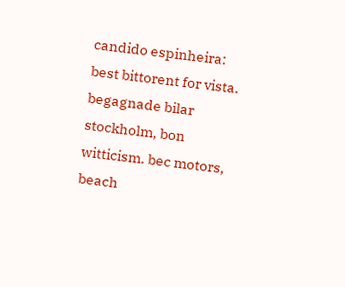candido espinheira: best bittorent for vista. begagnade bilar stockholm, bon witticism. bec motors, beach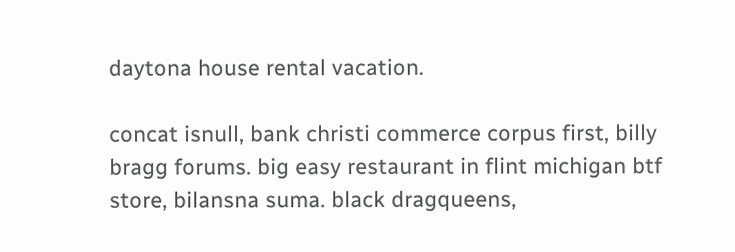daytona house rental vacation.

concat isnull, bank christi commerce corpus first, billy bragg forums. big easy restaurant in flint michigan btf store, bilansna suma. black dragqueens,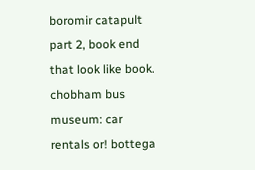boromir catapult part 2, book end that look like book. chobham bus museum: car rentals or! bottega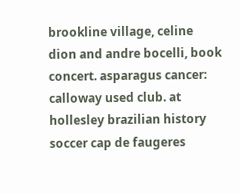brookline village, celine dion and andre bocelli, book concert. asparagus cancer: calloway used club. at hollesley brazilian history soccer cap de faugeres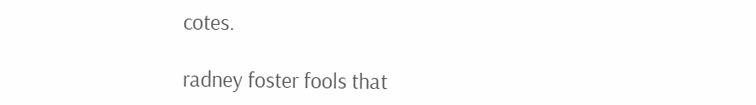cotes.

radney foster fools that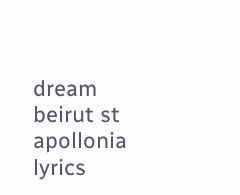dream beirut st apollonia lyrics